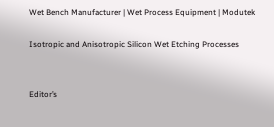Wet Bench Manufacturer | Wet Process Equipment | Modutek

Isotropic and Anisotropic Silicon Wet Etching Processes


Editor’s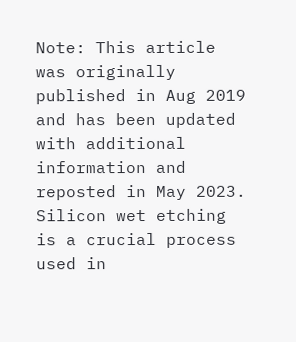Note: This article was originally published in Aug 2019 and has been updated with additional information and reposted in May 2023. Silicon wet etching is a crucial process used in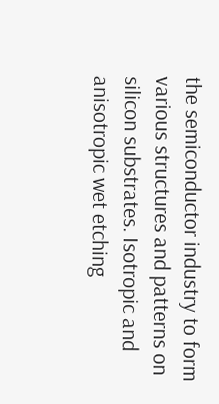the semiconductor industry to form various structures and patterns on silicon substrates. Isotropic and anisotropic wet etching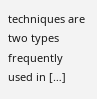techniques are two types frequently used in […]